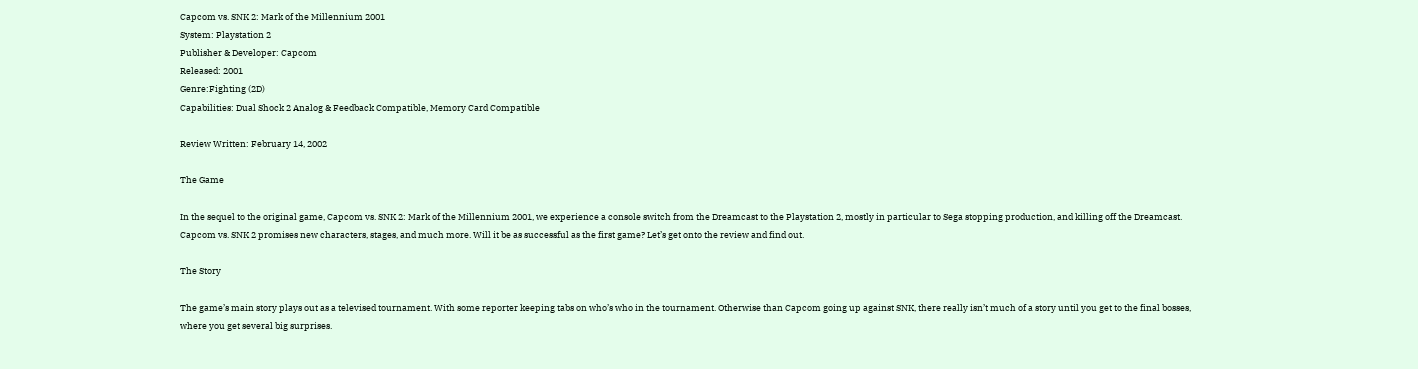Capcom vs. SNK 2: Mark of the Millennium 2001
System: Playstation 2
Publisher & Developer: Capcom
Released: 2001
Genre:Fighting (2D)
Capabilities: Dual Shock 2 Analog & Feedback Compatible, Memory Card Compatible

Review Written: February 14, 2002

The Game

In the sequel to the original game, Capcom vs. SNK 2: Mark of the Millennium 2001, we experience a console switch from the Dreamcast to the Playstation 2, mostly in particular to Sega stopping production, and killing off the Dreamcast. Capcom vs. SNK 2 promises new characters, stages, and much more. Will it be as successful as the first game? Let’s get onto the review and find out.

The Story

The game’s main story plays out as a televised tournament. With some reporter keeping tabs on who’s who in the tournament. Otherwise than Capcom going up against SNK, there really isn’t much of a story until you get to the final bosses, where you get several big surprises.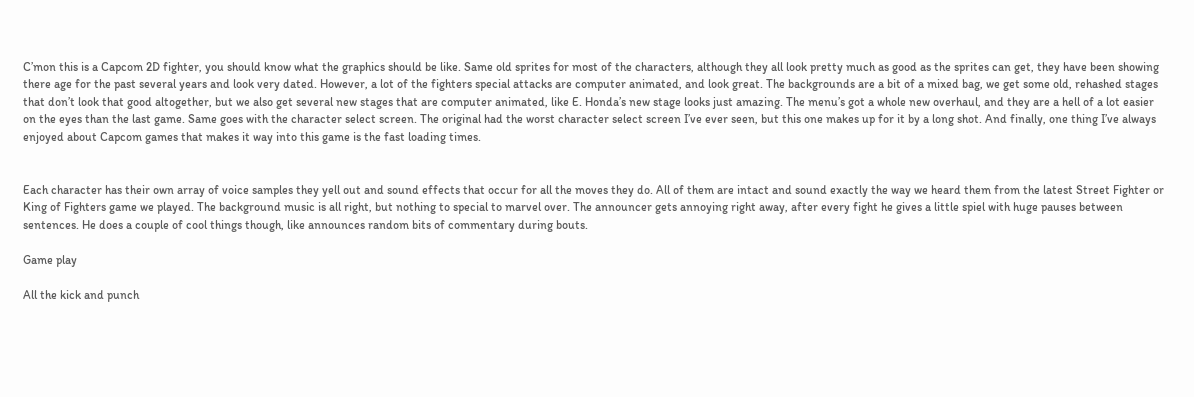C’mon this is a Capcom 2D fighter, you should know what the graphics should be like. Same old sprites for most of the characters, although they all look pretty much as good as the sprites can get, they have been showing there age for the past several years and look very dated. However, a lot of the fighters special attacks are computer animated, and look great. The backgrounds are a bit of a mixed bag, we get some old, rehashed stages that don’t look that good altogether, but we also get several new stages that are computer animated, like E. Honda’s new stage looks just amazing. The menu’s got a whole new overhaul, and they are a hell of a lot easier on the eyes than the last game. Same goes with the character select screen. The original had the worst character select screen I’ve ever seen, but this one makes up for it by a long shot. And finally, one thing I’ve always enjoyed about Capcom games that makes it way into this game is the fast loading times.


Each character has their own array of voice samples they yell out and sound effects that occur for all the moves they do. All of them are intact and sound exactly the way we heard them from the latest Street Fighter or King of Fighters game we played. The background music is all right, but nothing to special to marvel over. The announcer gets annoying right away, after every fight he gives a little spiel with huge pauses between sentences. He does a couple of cool things though, like announces random bits of commentary during bouts.

Game play

All the kick and punch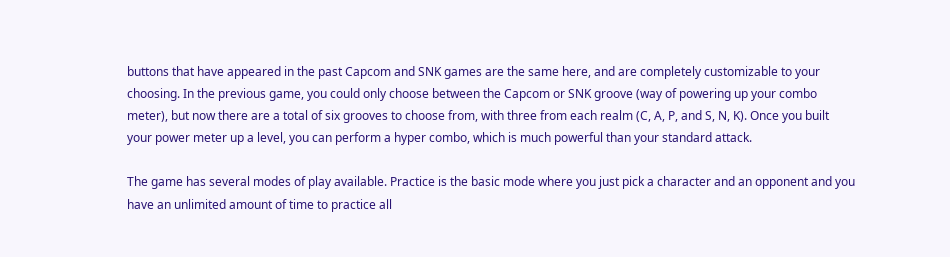buttons that have appeared in the past Capcom and SNK games are the same here, and are completely customizable to your choosing. In the previous game, you could only choose between the Capcom or SNK groove (way of powering up your combo meter), but now there are a total of six grooves to choose from, with three from each realm (C, A, P, and S, N, K). Once you built your power meter up a level, you can perform a hyper combo, which is much powerful than your standard attack.

The game has several modes of play available. Practice is the basic mode where you just pick a character and an opponent and you have an unlimited amount of time to practice all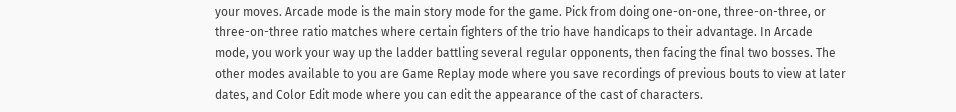your moves. Arcade mode is the main story mode for the game. Pick from doing one-on-one, three-on-three, or three-on-three ratio matches where certain fighters of the trio have handicaps to their advantage. In Arcade mode, you work your way up the ladder battling several regular opponents, then facing the final two bosses. The other modes available to you are Game Replay mode where you save recordings of previous bouts to view at later dates, and Color Edit mode where you can edit the appearance of the cast of characters.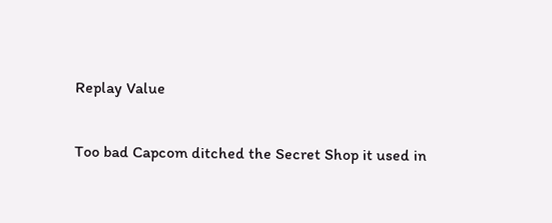Replay Value

Too bad Capcom ditched the Secret Shop it used in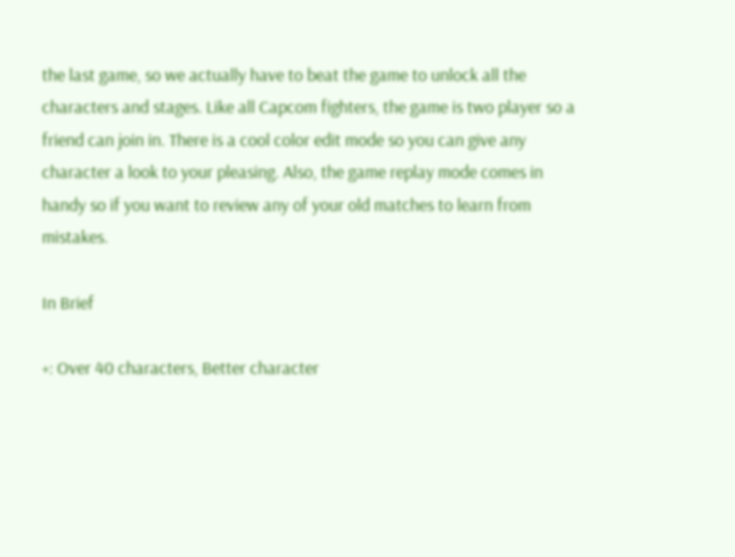the last game, so we actually have to beat the game to unlock all the characters and stages. Like all Capcom fighters, the game is two player so a friend can join in. There is a cool color edit mode so you can give any character a look to your pleasing. Also, the game replay mode comes in handy so if you want to review any of your old matches to learn from mistakes.

In Brief

+: Over 40 characters, Better character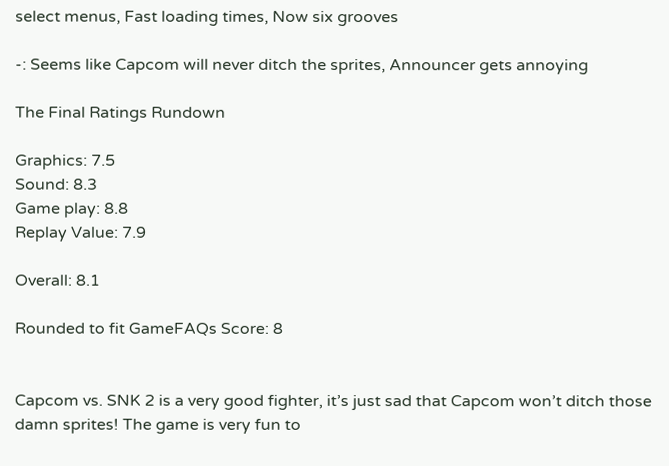select menus, Fast loading times, Now six grooves

-: Seems like Capcom will never ditch the sprites, Announcer gets annoying

The Final Ratings Rundown

Graphics: 7.5
Sound: 8.3
Game play: 8.8
Replay Value: 7.9

Overall: 8.1

Rounded to fit GameFAQs Score: 8


Capcom vs. SNK 2 is a very good fighter, it’s just sad that Capcom won’t ditch those damn sprites! The game is very fun to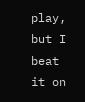play, but I beat it on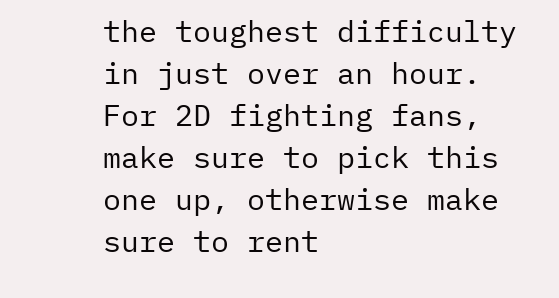the toughest difficulty in just over an hour. For 2D fighting fans, make sure to pick this one up, otherwise make sure to rent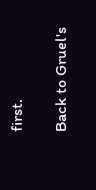first.

Back to Gruel's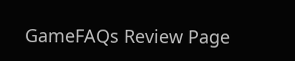GameFAQs Review Page